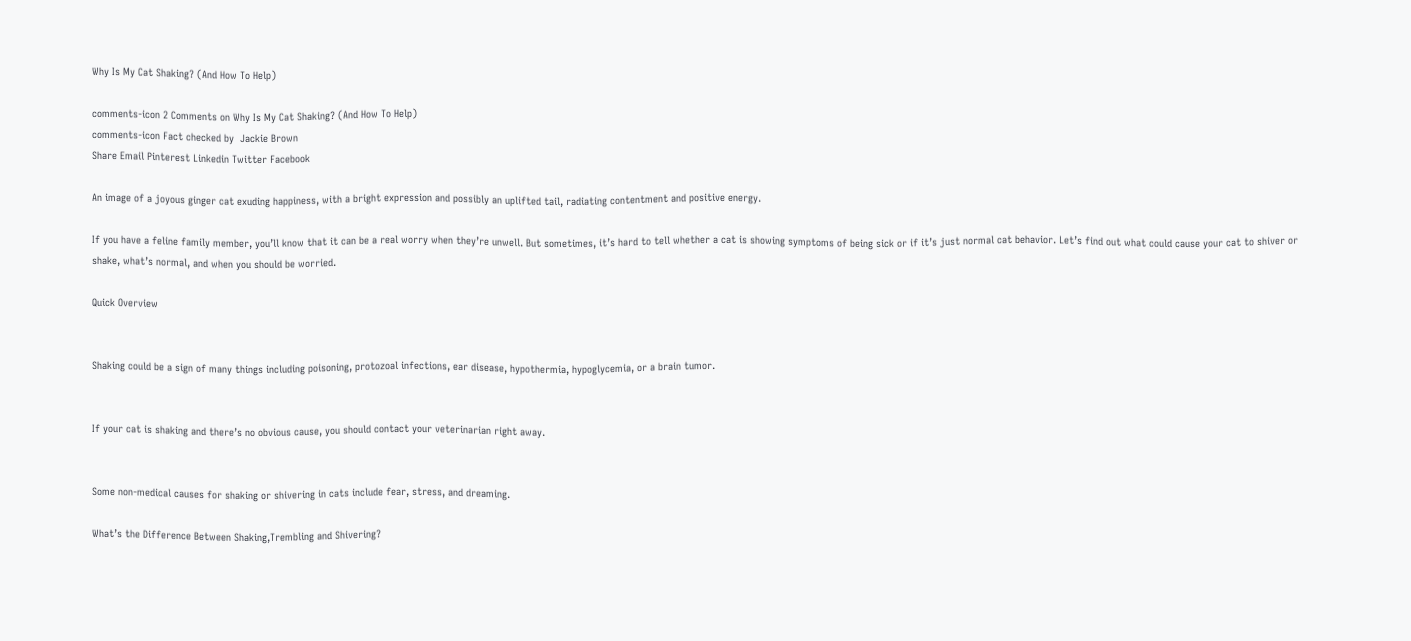Why Is My Cat Shaking? (And How To Help)

comments-icon 2 Comments on Why Is My Cat Shaking? (And How To Help)
comments-icon Fact checked by  Jackie Brown
Share Email Pinterest Linkedin Twitter Facebook

An image of a joyous ginger cat exuding happiness, with a bright expression and possibly an uplifted tail, radiating contentment and positive energy.

If you have a feline family member, you’ll know that it can be a real worry when they’re unwell. But sometimes, it’s hard to tell whether a cat is showing symptoms of being sick or if it’s just normal cat behavior. Let’s find out what could cause your cat to shiver or shake, what’s normal, and when you should be worried.

Quick Overview


Shaking could be a sign of many things including poisoning, protozoal infections, ear disease, hypothermia, hypoglycemia, or a brain tumor.


If your cat is shaking and there’s no obvious cause, you should contact your veterinarian right away.


Some non-medical causes for shaking or shivering in cats include fear, stress, and dreaming.

What’s the Difference Between Shaking,Trembling and Shivering?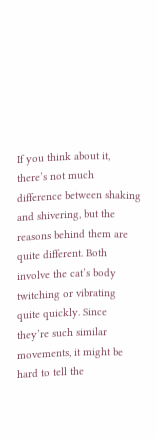If you think about it, there’s not much difference between shaking and shivering, but the reasons behind them are quite different. Both involve the cat’s body twitching or vibrating quite quickly. Since they’re such similar movements, it might be hard to tell the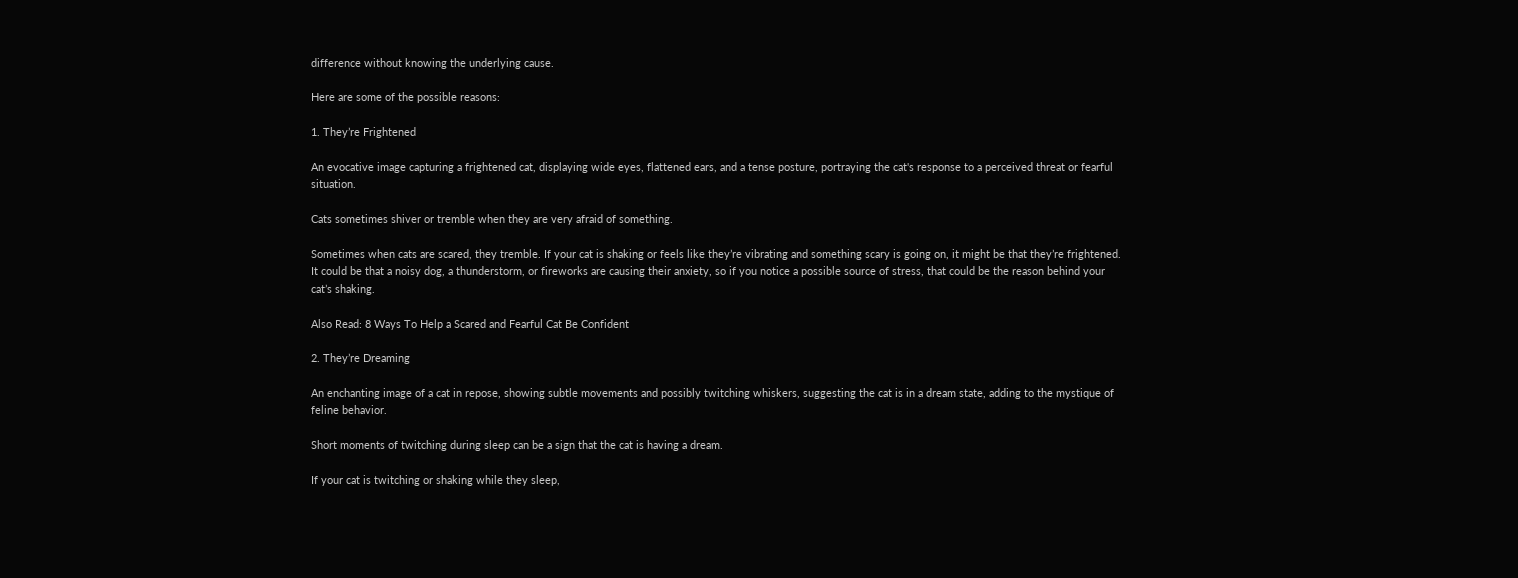difference without knowing the underlying cause.

Here are some of the possible reasons:

1. They’re Frightened

An evocative image capturing a frightened cat, displaying wide eyes, flattened ears, and a tense posture, portraying the cat's response to a perceived threat or fearful situation.

Cats sometimes shiver or tremble when they are very afraid of something.

Sometimes when cats are scared, they tremble. If your cat is shaking or feels like they’re vibrating and something scary is going on, it might be that they’re frightened. It could be that a noisy dog, a thunderstorm, or fireworks are causing their anxiety, so if you notice a possible source of stress, that could be the reason behind your cat’s shaking.

Also Read: 8 Ways To Help a Scared and Fearful Cat Be Confident

2. They’re Dreaming

An enchanting image of a cat in repose, showing subtle movements and possibly twitching whiskers, suggesting the cat is in a dream state, adding to the mystique of feline behavior.

Short moments of twitching during sleep can be a sign that the cat is having a dream.

If your cat is twitching or shaking while they sleep,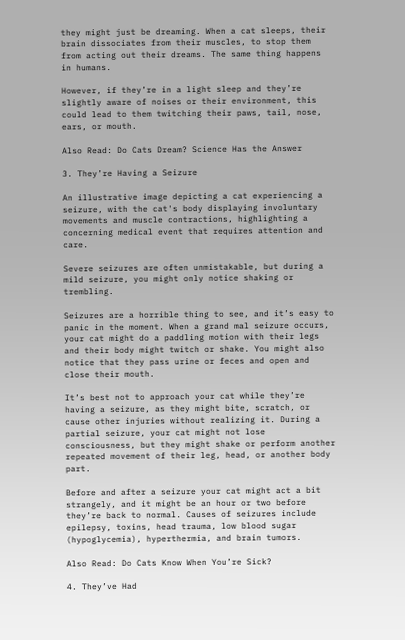they might just be dreaming. When a cat sleeps, their brain dissociates from their muscles, to stop them from acting out their dreams. The same thing happens in humans.

However, if they’re in a light sleep and they’re slightly aware of noises or their environment, this could lead to them twitching their paws, tail, nose, ears, or mouth.

Also Read: Do Cats Dream? Science Has the Answer

3. They’re Having a Seizure

An illustrative image depicting a cat experiencing a seizure, with the cat's body displaying involuntary movements and muscle contractions, highlighting a concerning medical event that requires attention and care.

Severe seizures are often unmistakable, but during a mild seizure, you might only notice shaking or trembling.

Seizures are a horrible thing to see, and it’s easy to panic in the moment. When a grand mal seizure occurs, your cat might do a paddling motion with their legs and their body might twitch or shake. You might also notice that they pass urine or feces and open and close their mouth.

It’s best not to approach your cat while they’re having a seizure, as they might bite, scratch, or cause other injuries without realizing it. During a partial seizure, your cat might not lose consciousness, but they might shake or perform another repeated movement of their leg, head, or another body part.

Before and after a seizure your cat might act a bit strangely, and it might be an hour or two before they’re back to normal. Causes of seizures include epilepsy, toxins, head trauma, low blood sugar (hypoglycemia), hyperthermia, and brain tumors.

Also Read: Do Cats Know When You’re Sick?

4. They’ve Had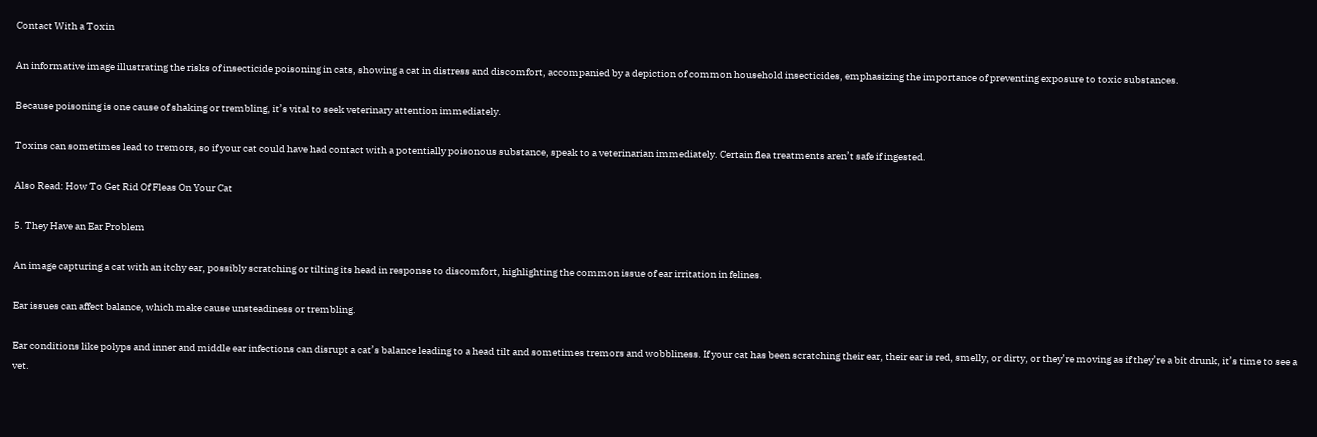Contact With a Toxin

An informative image illustrating the risks of insecticide poisoning in cats, showing a cat in distress and discomfort, accompanied by a depiction of common household insecticides, emphasizing the importance of preventing exposure to toxic substances.

Because poisoning is one cause of shaking or trembling, it’s vital to seek veterinary attention immediately.

Toxins can sometimes lead to tremors, so if your cat could have had contact with a potentially poisonous substance, speak to a veterinarian immediately. Certain flea treatments aren’t safe if ingested.

Also Read: How To Get Rid Of Fleas On Your Cat

5. They Have an Ear Problem

An image capturing a cat with an itchy ear, possibly scratching or tilting its head in response to discomfort, highlighting the common issue of ear irritation in felines.

Ear issues can affect balance, which make cause unsteadiness or trembling.

Ear conditions like polyps and inner and middle ear infections can disrupt a cat’s balance leading to a head tilt and sometimes tremors and wobbliness. If your cat has been scratching their ear, their ear is red, smelly, or dirty, or they’re moving as if they’re a bit drunk, it’s time to see a vet.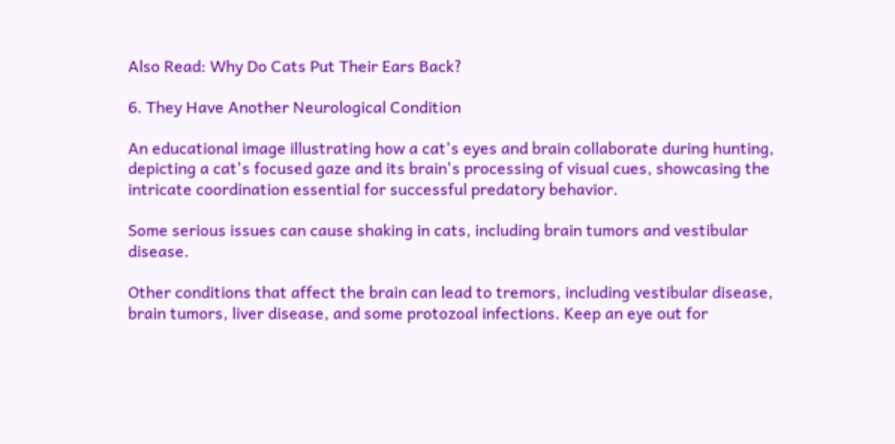Also Read: Why Do Cats Put Their Ears Back?

6. They Have Another Neurological Condition

An educational image illustrating how a cat's eyes and brain collaborate during hunting, depicting a cat's focused gaze and its brain's processing of visual cues, showcasing the intricate coordination essential for successful predatory behavior.

Some serious issues can cause shaking in cats, including brain tumors and vestibular disease.

Other conditions that affect the brain can lead to tremors, including vestibular disease, brain tumors, liver disease, and some protozoal infections. Keep an eye out for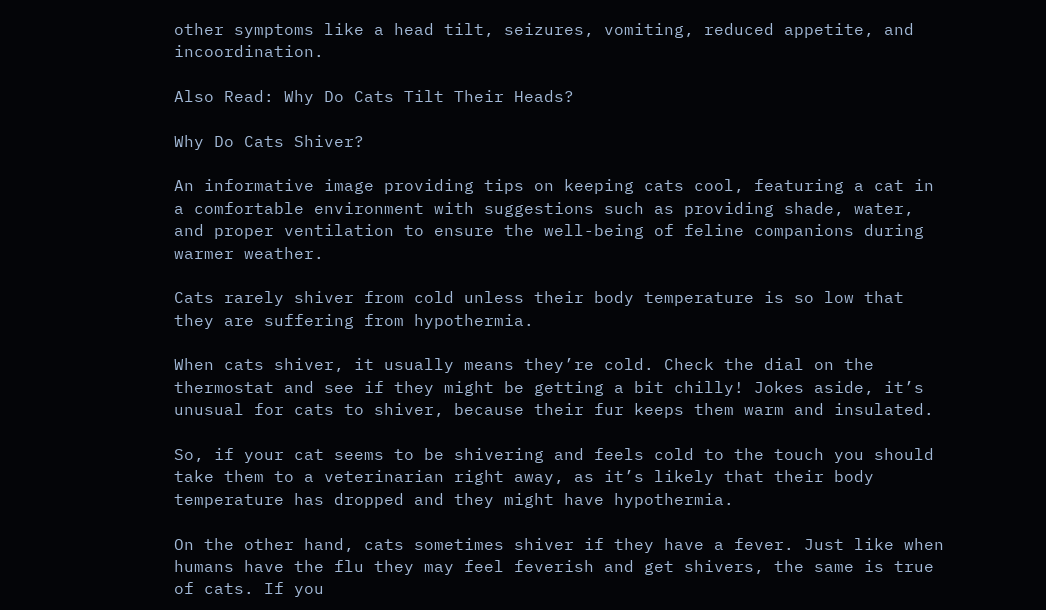other symptoms like a head tilt, seizures, vomiting, reduced appetite, and incoordination.

Also Read: Why Do Cats Tilt Their Heads?

Why Do Cats Shiver?

An informative image providing tips on keeping cats cool, featuring a cat in a comfortable environment with suggestions such as providing shade, water, and proper ventilation to ensure the well-being of feline companions during warmer weather.

Cats rarely shiver from cold unless their body temperature is so low that they are suffering from hypothermia.

When cats shiver, it usually means they’re cold. Check the dial on the thermostat and see if they might be getting a bit chilly! Jokes aside, it’s unusual for cats to shiver, because their fur keeps them warm and insulated.

So, if your cat seems to be shivering and feels cold to the touch you should take them to a veterinarian right away, as it’s likely that their body temperature has dropped and they might have hypothermia.

On the other hand, cats sometimes shiver if they have a fever. Just like when humans have the flu they may feel feverish and get shivers, the same is true of cats. If you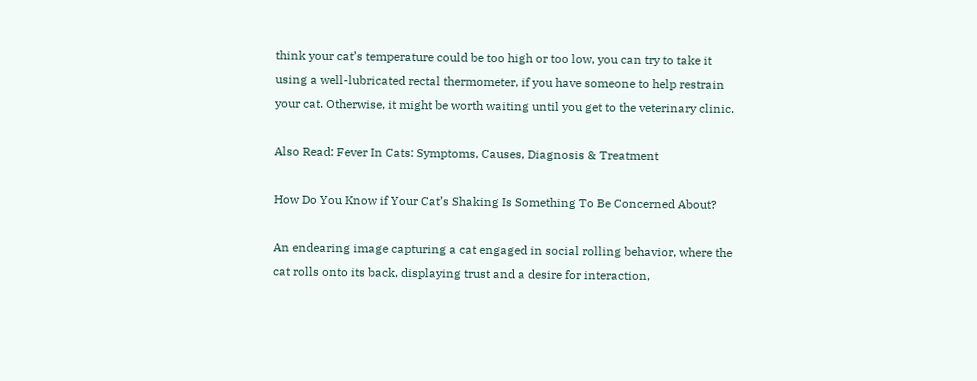think your cat’s temperature could be too high or too low, you can try to take it using a well-lubricated rectal thermometer, if you have someone to help restrain your cat. Otherwise, it might be worth waiting until you get to the veterinary clinic.

Also Read: Fever In Cats: Symptoms, Causes, Diagnosis & Treatment

How Do You Know if Your Cat’s Shaking Is Something To Be Concerned About?

An endearing image capturing a cat engaged in social rolling behavior, where the cat rolls onto its back, displaying trust and a desire for interaction,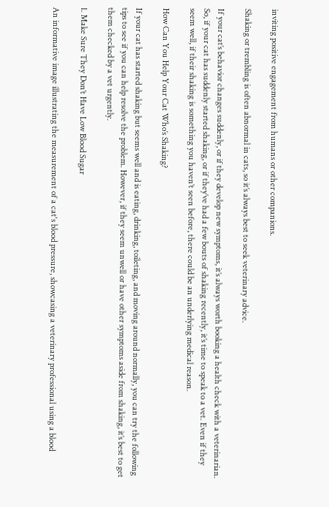inviting positive engagement from humans or other companions.

Shaking or trembling is often abnormal in cats, so it’s always best to seek veterinary advice.

If your cat’s behavior changes suddenly, or if they develop new symptoms, it’s always worth booking a health check with a veterinarian. So, if your cat has suddenly started shaking, or if they’ve had a few bouts of shaking recently, it’s time to speak to a vet. Even if they seem well, if their shaking is something you haven’t seen before, there could be an underlying medical reason.

How Can You Help Your Cat Who’s Shaking?

If your cat has started shaking but seems well and is eating, drinking, toileting, and moving around normally, you can try the following tips to see if you can help resolve the problem. However, if they seem unwell or have other symptoms aside from shaking, it’s best to get them checked by a vet urgently.

1. Make Sure They Don’t Have Low Blood Sugar

An informative image illustrating the measurement of a cat's blood pressure, showcasing a veterinary professional using a blood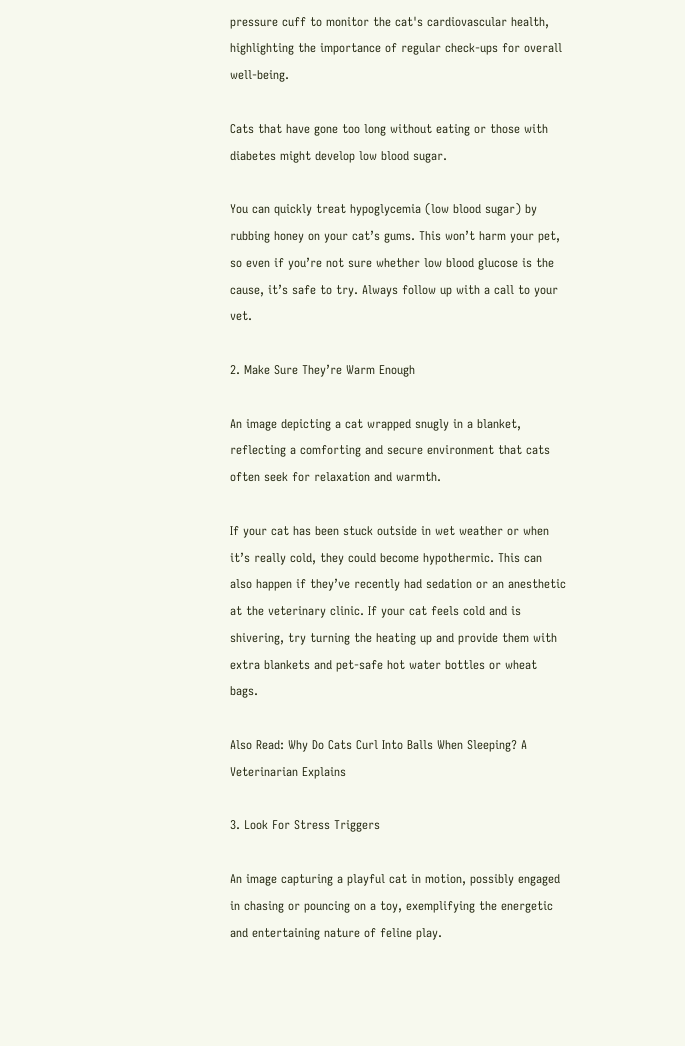pressure cuff to monitor the cat's cardiovascular health, highlighting the importance of regular check-ups for overall well-being.

Cats that have gone too long without eating or those with diabetes might develop low blood sugar.

You can quickly treat hypoglycemia (low blood sugar) by rubbing honey on your cat’s gums. This won’t harm your pet, so even if you’re not sure whether low blood glucose is the cause, it’s safe to try. Always follow up with a call to your vet.

2. Make Sure They’re Warm Enough

An image depicting a cat wrapped snugly in a blanket, reflecting a comforting and secure environment that cats often seek for relaxation and warmth.

If your cat has been stuck outside in wet weather or when it’s really cold, they could become hypothermic. This can also happen if they’ve recently had sedation or an anesthetic at the veterinary clinic. If your cat feels cold and is shivering, try turning the heating up and provide them with extra blankets and pet-safe hot water bottles or wheat bags.

Also Read: Why Do Cats Curl Into Balls When Sleeping? A Veterinarian Explains

3. Look For Stress Triggers

An image capturing a playful cat in motion, possibly engaged in chasing or pouncing on a toy, exemplifying the energetic and entertaining nature of feline play.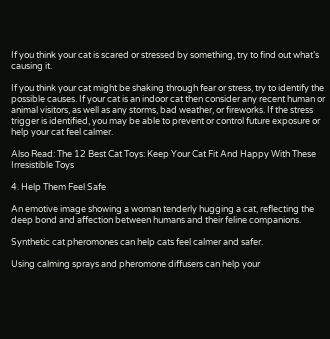If you think your cat is scared or stressed by something, try to find out what’s causing it.

If you think your cat might be shaking through fear or stress, try to identify the possible causes. If your cat is an indoor cat then consider any recent human or animal visitors, as well as any storms, bad weather, or fireworks. If the stress trigger is identified, you may be able to prevent or control future exposure or help your cat feel calmer.

Also Read: The 12 Best Cat Toys: Keep Your Cat Fit And Happy With These Irresistible Toys

4. Help Them Feel Safe

An emotive image showing a woman tenderly hugging a cat, reflecting the deep bond and affection between humans and their feline companions.

Synthetic cat pheromones can help cats feel calmer and safer.

Using calming sprays and pheromone diffusers can help your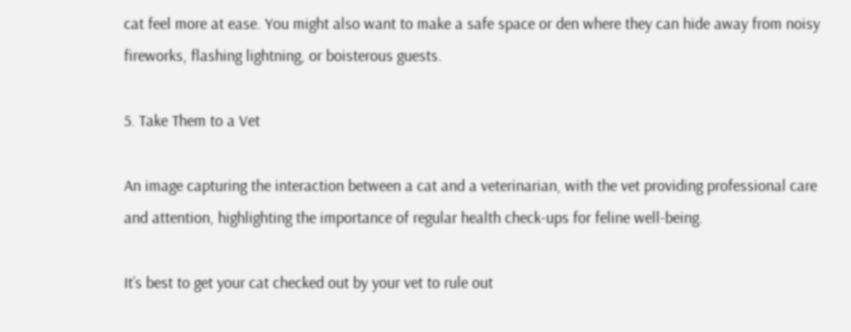cat feel more at ease. You might also want to make a safe space or den where they can hide away from noisy fireworks, flashing lightning, or boisterous guests.

5. Take Them to a Vet

An image capturing the interaction between a cat and a veterinarian, with the vet providing professional care and attention, highlighting the importance of regular health check-ups for feline well-being.

It’s best to get your cat checked out by your vet to rule out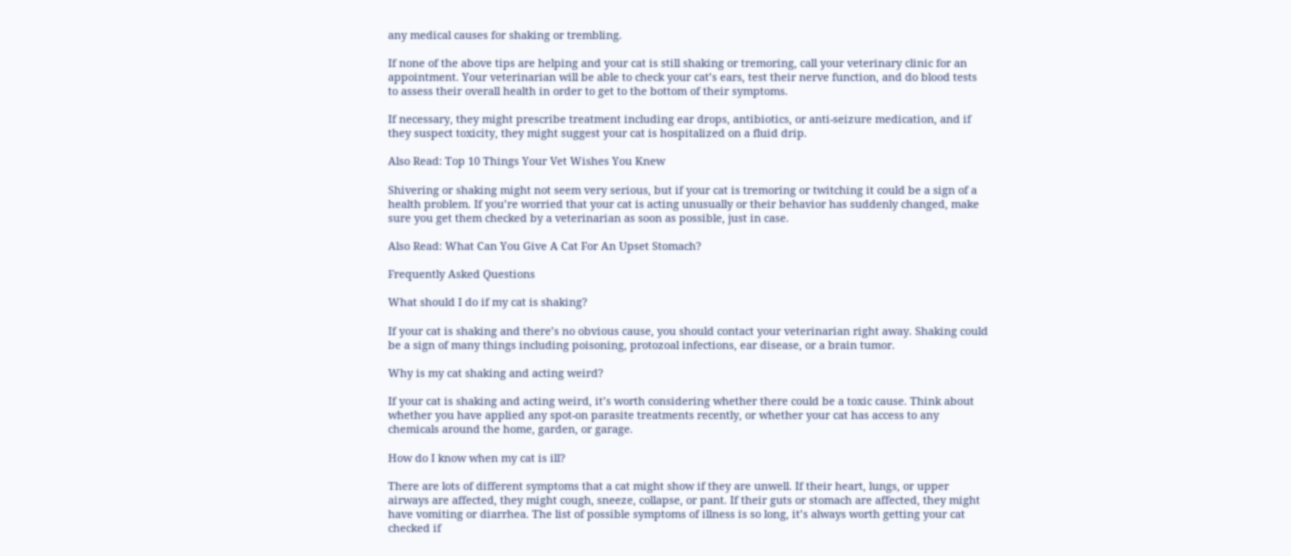any medical causes for shaking or trembling.

If none of the above tips are helping and your cat is still shaking or tremoring, call your veterinary clinic for an appointment. Your veterinarian will be able to check your cat’s ears, test their nerve function, and do blood tests to assess their overall health in order to get to the bottom of their symptoms.

If necessary, they might prescribe treatment including ear drops, antibiotics, or anti-seizure medication, and if they suspect toxicity, they might suggest your cat is hospitalized on a fluid drip.

Also Read: Top 10 Things Your Vet Wishes You Knew

Shivering or shaking might not seem very serious, but if your cat is tremoring or twitching it could be a sign of a health problem. If you’re worried that your cat is acting unusually or their behavior has suddenly changed, make sure you get them checked by a veterinarian as soon as possible, just in case.

Also Read: What Can You Give A Cat For An Upset Stomach?

Frequently Asked Questions

What should I do if my cat is shaking?

If your cat is shaking and there’s no obvious cause, you should contact your veterinarian right away. Shaking could be a sign of many things including poisoning, protozoal infections, ear disease, or a brain tumor.

Why is my cat shaking and acting weird?

If your cat is shaking and acting weird, it’s worth considering whether there could be a toxic cause. Think about whether you have applied any spot-on parasite treatments recently, or whether your cat has access to any chemicals around the home, garden, or garage.

How do I know when my cat is ill?

There are lots of different symptoms that a cat might show if they are unwell. If their heart, lungs, or upper airways are affected, they might cough, sneeze, collapse, or pant. If their guts or stomach are affected, they might have vomiting or diarrhea. The list of possible symptoms of illness is so long, it’s always worth getting your cat checked if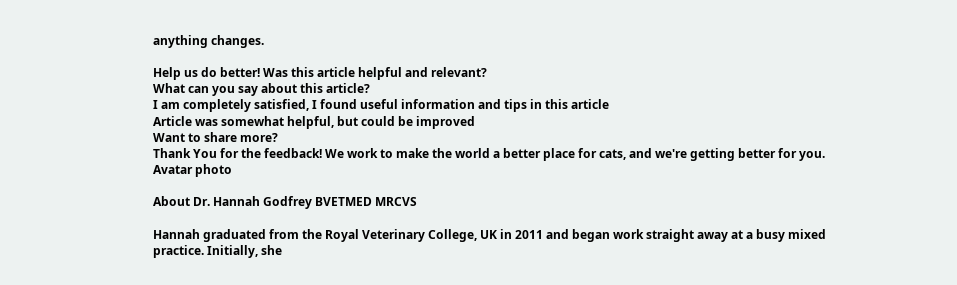anything changes.

Help us do better! Was this article helpful and relevant?
What can you say about this article?
I am completely satisfied, I found useful information and tips in this article
Article was somewhat helpful, but could be improved
Want to share more?
Thank You for the feedback! We work to make the world a better place for cats, and we're getting better for you.
Avatar photo

About Dr. Hannah Godfrey BVETMED MRCVS

Hannah graduated from the Royal Veterinary College, UK in 2011 and began work straight away at a busy mixed practice. Initially, she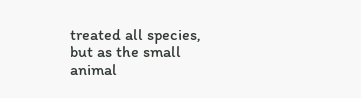treated all species, but as the small animal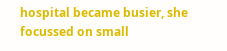hospital became busier, she focussed on small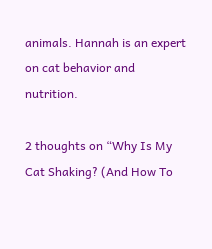animals. Hannah is an expert on cat behavior and nutrition.

2 thoughts on “Why Is My Cat Shaking? (And How To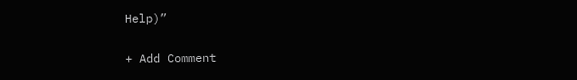Help)”

+ Add Comment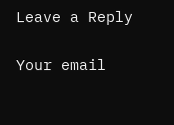Leave a Reply

Your email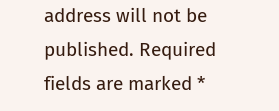address will not be published. Required fields are marked *